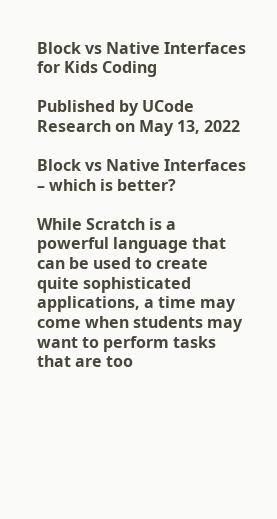Block vs Native Interfaces for Kids Coding

Published by UCode Research on May 13, 2022

Block vs Native Interfaces – which is better?

While Scratch is a powerful language that can be used to create quite sophisticated applications, a time may come when students may want to perform tasks that are too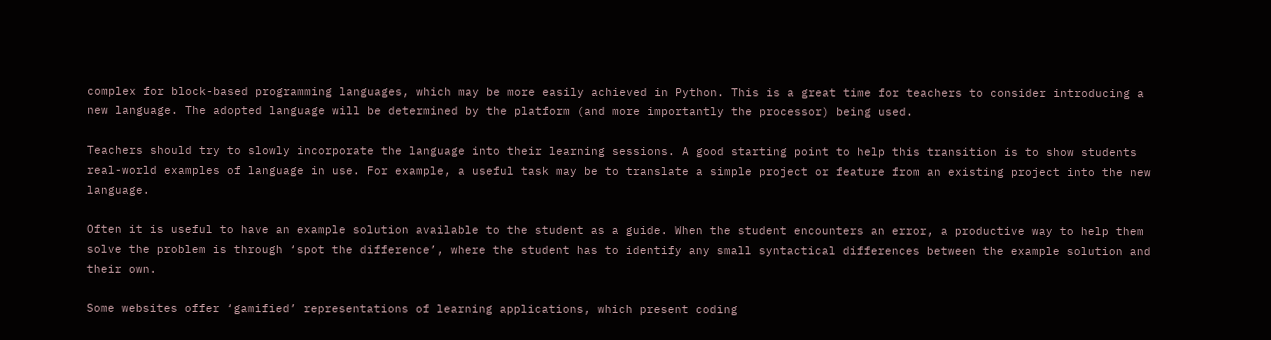complex for block-based programming languages, which may be more easily achieved in Python. This is a great time for teachers to consider introducing a new language. The adopted language will be determined by the platform (and more importantly the processor) being used.

Teachers should try to slowly incorporate the language into their learning sessions. A good starting point to help this transition is to show students real-world examples of language in use. For example, a useful task may be to translate a simple project or feature from an existing project into the new language.

Often it is useful to have an example solution available to the student as a guide. When the student encounters an error, a productive way to help them solve the problem is through ‘spot the difference’, where the student has to identify any small syntactical differences between the example solution and their own.

Some websites offer ‘gamified’ representations of learning applications, which present coding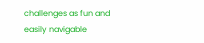challenges as fun and easily navigable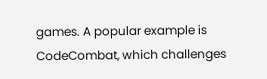games. A popular example is CodeCombat, which challenges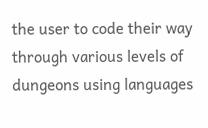the user to code their way through various levels of dungeons using languages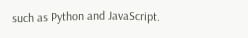such as Python and JavaScript.